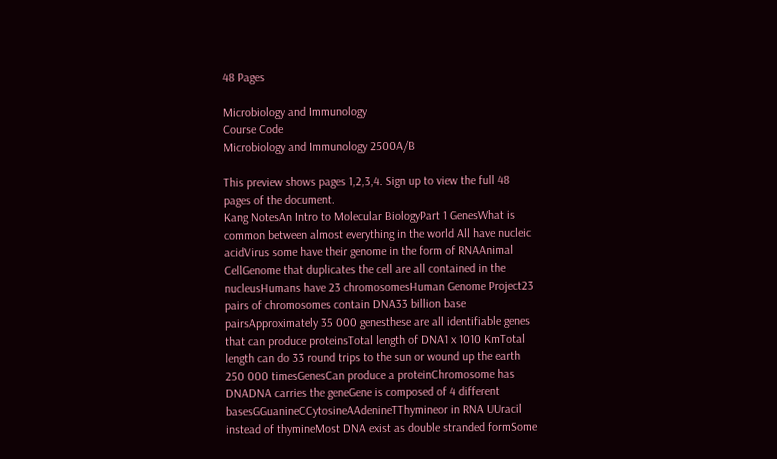48 Pages

Microbiology and Immunology
Course Code
Microbiology and Immunology 2500A/B

This preview shows pages 1,2,3,4. Sign up to view the full 48 pages of the document.
Kang NotesAn Intro to Molecular BiologyPart 1 GenesWhat is common between almost everything in the world All have nucleic acidVirus some have their genome in the form of RNAAnimal CellGenome that duplicates the cell are all contained in the nucleusHumans have 23 chromosomesHuman Genome Project23 pairs of chromosomes contain DNA33 billion base pairsApproximately 35 000 genesthese are all identifiable genes that can produce proteinsTotal length of DNA1 x 1010 KmTotal length can do 33 round trips to the sun or wound up the earth 250 000 timesGenesCan produce a proteinChromosome has DNADNA carries the geneGene is composed of 4 different basesGGuanineCCytosineAAdenineTThymineor in RNA UUracil instead of thymineMost DNA exist as double stranded formSome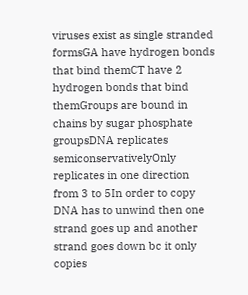viruses exist as single stranded formsGA have hydrogen bonds that bind themCT have 2 hydrogen bonds that bind themGroups are bound in chains by sugar phosphate groupsDNA replicates semiconservativelyOnly replicates in one direction from 3 to 5In order to copy DNA has to unwind then one strand goes up and another strand goes down bc it only copies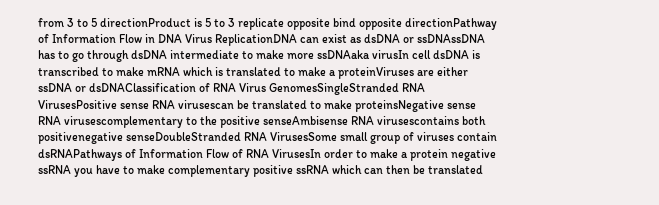from 3 to 5 directionProduct is 5 to 3 replicate opposite bind opposite directionPathway of Information Flow in DNA Virus ReplicationDNA can exist as dsDNA or ssDNAssDNA has to go through dsDNA intermediate to make more ssDNAaka virusIn cell dsDNA is transcribed to make mRNA which is translated to make a proteinViruses are either ssDNA or dsDNAClassification of RNA Virus GenomesSingleStranded RNA VirusesPositive sense RNA virusescan be translated to make proteinsNegative sense RNA virusescomplementary to the positive senseAmbisense RNA virusescontains both positivenegative senseDoubleStranded RNA VirusesSome small group of viruses contain dsRNAPathways of Information Flow of RNA VirusesIn order to make a protein negative ssRNA you have to make complementary positive ssRNA which can then be translated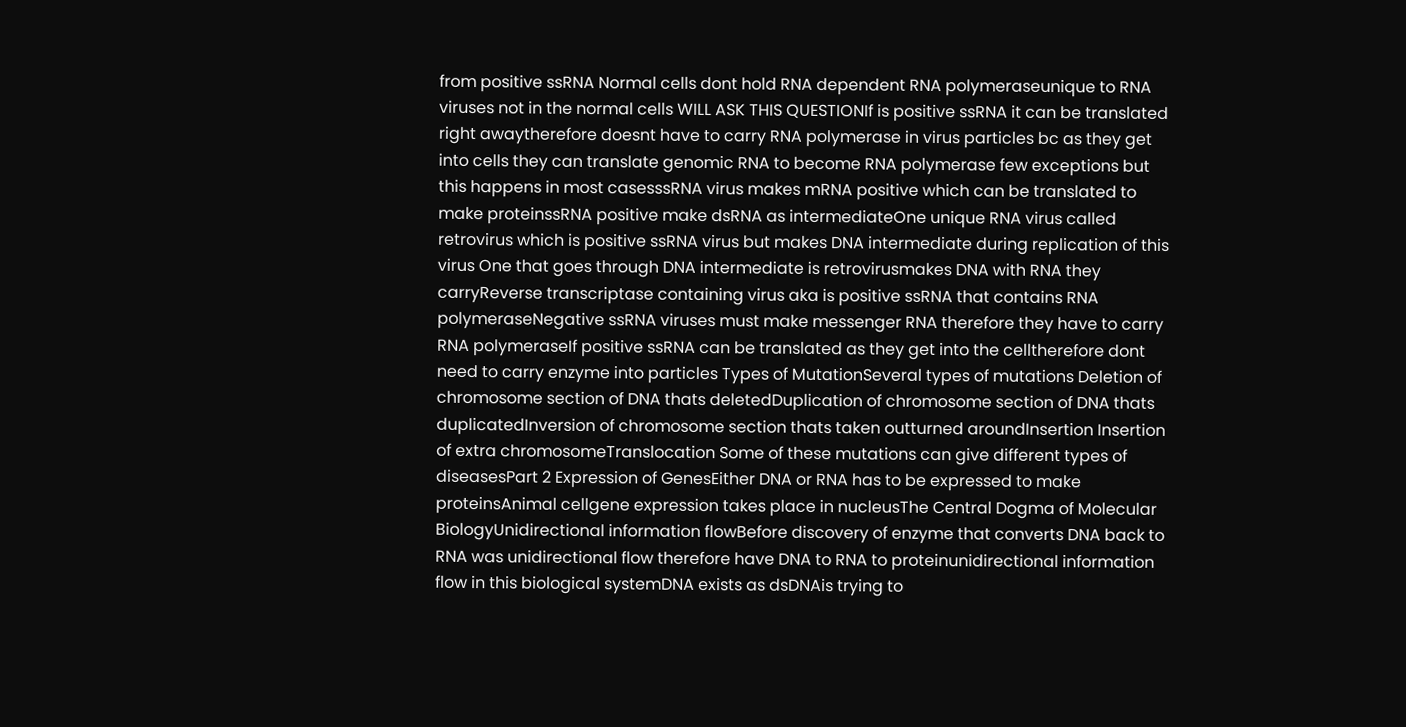from positive ssRNA Normal cells dont hold RNA dependent RNA polymeraseunique to RNA viruses not in the normal cells WILL ASK THIS QUESTIONIf is positive ssRNA it can be translated right awaytherefore doesnt have to carry RNA polymerase in virus particles bc as they get into cells they can translate genomic RNA to become RNA polymerase few exceptions but this happens in most casesssRNA virus makes mRNA positive which can be translated to make proteinssRNA positive make dsRNA as intermediateOne unique RNA virus called retrovirus which is positive ssRNA virus but makes DNA intermediate during replication of this virus One that goes through DNA intermediate is retrovirusmakes DNA with RNA they carryReverse transcriptase containing virus aka is positive ssRNA that contains RNA polymeraseNegative ssRNA viruses must make messenger RNA therefore they have to carry RNA polymeraseIf positive ssRNA can be translated as they get into the celltherefore dont need to carry enzyme into particles Types of MutationSeveral types of mutations Deletion of chromosome section of DNA thats deletedDuplication of chromosome section of DNA thats duplicatedInversion of chromosome section thats taken outturned aroundInsertion Insertion of extra chromosomeTranslocation Some of these mutations can give different types of diseasesPart 2 Expression of GenesEither DNA or RNA has to be expressed to make proteinsAnimal cellgene expression takes place in nucleusThe Central Dogma of Molecular BiologyUnidirectional information flowBefore discovery of enzyme that converts DNA back to RNA was unidirectional flow therefore have DNA to RNA to proteinunidirectional information flow in this biological systemDNA exists as dsDNAis trying to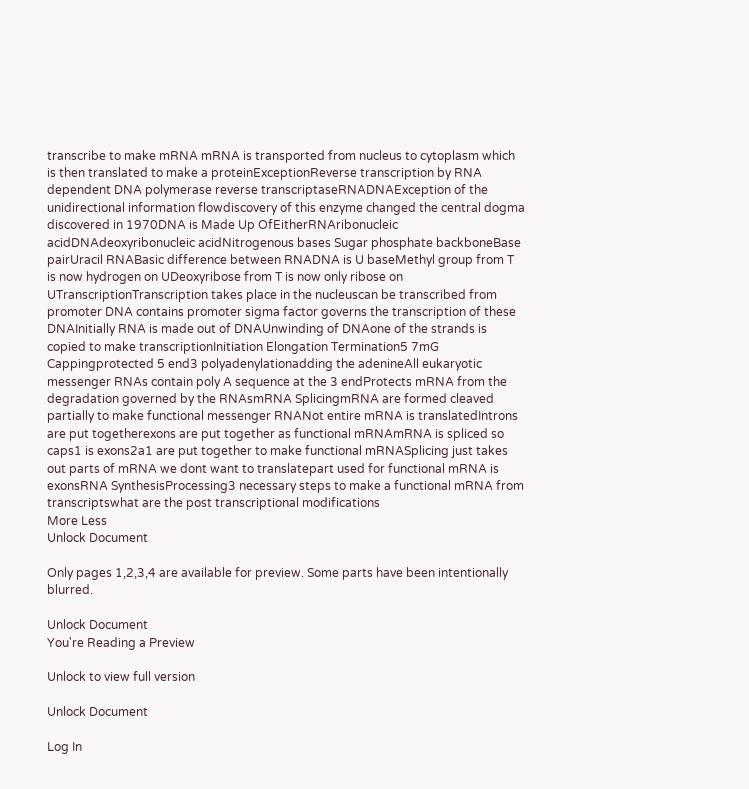transcribe to make mRNA mRNA is transported from nucleus to cytoplasm which is then translated to make a proteinExceptionReverse transcription by RNA dependent DNA polymerase reverse transcriptaseRNADNAException of the unidirectional information flowdiscovery of this enzyme changed the central dogma discovered in 1970DNA is Made Up OfEitherRNAribonucleic acidDNAdeoxyribonucleic acidNitrogenous bases Sugar phosphate backboneBase pairUracil RNABasic difference between RNADNA is U baseMethyl group from T is now hydrogen on UDeoxyribose from T is now only ribose on UTranscriptionTranscription takes place in the nucleuscan be transcribed from promoter DNA contains promoter sigma factor governs the transcription of these DNAInitially RNA is made out of DNAUnwinding of DNAone of the strands is copied to make transcriptionInitiation Elongation Termination5 7mG Cappingprotected 5 end3 polyadenylationadding the adenineAll eukaryotic messenger RNAs contain poly A sequence at the 3 endProtects mRNA from the degradation governed by the RNAsmRNA SplicingmRNA are formed cleaved partially to make functional messenger RNANot entire mRNA is translatedIntrons are put togetherexons are put together as functional mRNAmRNA is spliced so caps1 is exons2a1 are put together to make functional mRNASplicing just takes out parts of mRNA we dont want to translatepart used for functional mRNA is exonsRNA SynthesisProcessing3 necessary steps to make a functional mRNA from transcriptswhat are the post transcriptional modifications
More Less
Unlock Document

Only pages 1,2,3,4 are available for preview. Some parts have been intentionally blurred.

Unlock Document
You're Reading a Preview

Unlock to view full version

Unlock Document

Log In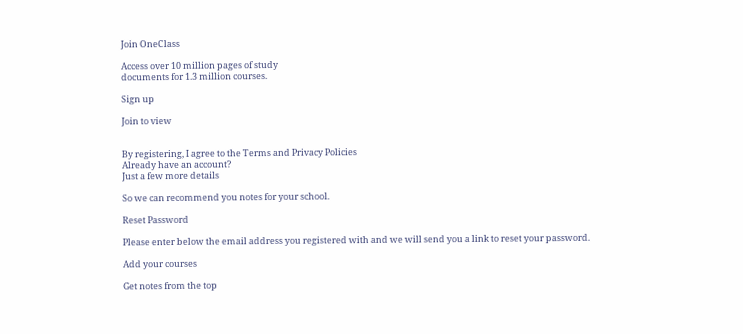Join OneClass

Access over 10 million pages of study
documents for 1.3 million courses.

Sign up

Join to view


By registering, I agree to the Terms and Privacy Policies
Already have an account?
Just a few more details

So we can recommend you notes for your school.

Reset Password

Please enter below the email address you registered with and we will send you a link to reset your password.

Add your courses

Get notes from the top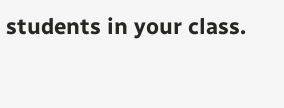students in your class.